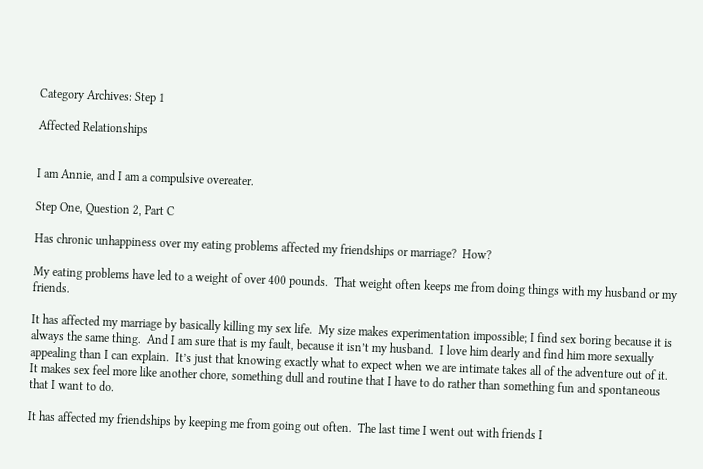Category Archives: Step 1

Affected Relationships


I am Annie, and I am a compulsive overeater.

Step One, Question 2, Part C

Has chronic unhappiness over my eating problems affected my friendships or marriage?  How?

My eating problems have led to a weight of over 400 pounds.  That weight often keeps me from doing things with my husband or my friends.

It has affected my marriage by basically killing my sex life.  My size makes experimentation impossible; I find sex boring because it is always the same thing.  And I am sure that is my fault, because it isn’t my husband.  I love him dearly and find him more sexually appealing than I can explain.  It’s just that knowing exactly what to expect when we are intimate takes all of the adventure out of it.  It makes sex feel more like another chore, something dull and routine that I have to do rather than something fun and spontaneous that I want to do.

It has affected my friendships by keeping me from going out often.  The last time I went out with friends I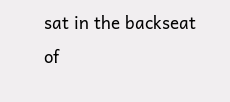sat in the backseat of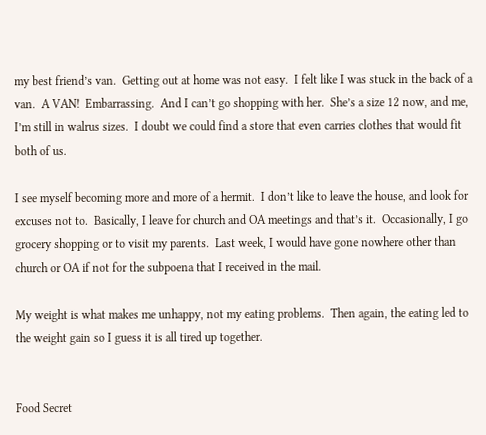my best friend’s van.  Getting out at home was not easy.  I felt like I was stuck in the back of a van.  A VAN!  Embarrassing.  And I can’t go shopping with her.  She’s a size 12 now, and me, I’m still in walrus sizes.  I doubt we could find a store that even carries clothes that would fit both of us.

I see myself becoming more and more of a hermit.  I don’t like to leave the house, and look for excuses not to.  Basically, I leave for church and OA meetings and that’s it.  Occasionally, I go grocery shopping or to visit my parents.  Last week, I would have gone nowhere other than church or OA if not for the subpoena that I received in the mail.

My weight is what makes me unhappy, not my eating problems.  Then again, the eating led to the weight gain so I guess it is all tired up together.


Food Secret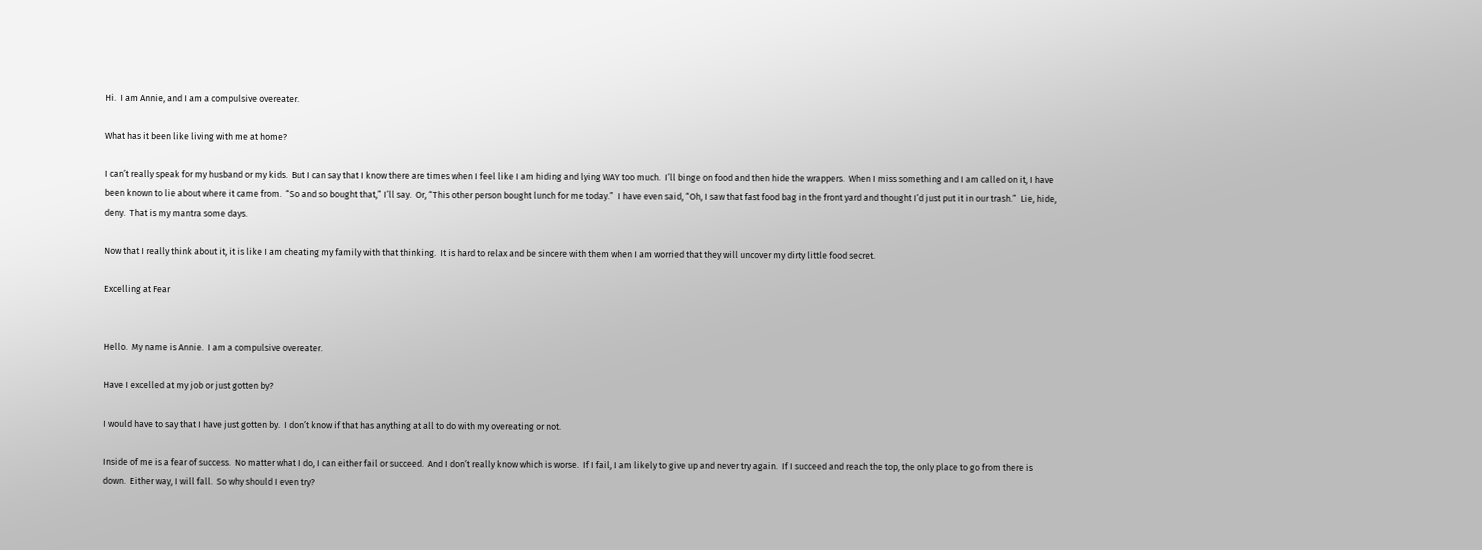Hi.  I am Annie, and I am a compulsive overeater.

What has it been like living with me at home?

I can’t really speak for my husband or my kids.  But I can say that I know there are times when I feel like I am hiding and lying WAY too much.  I’ll binge on food and then hide the wrappers.  When I miss something and I am called on it, I have been known to lie about where it came from.  “So and so bought that,” I’ll say.  Or, “This other person bought lunch for me today.”  I have even said, “Oh, I saw that fast food bag in the front yard and thought I’d just put it in our trash.”  Lie, hide, deny.  That is my mantra some days.

Now that I really think about it, it is like I am cheating my family with that thinking.  It is hard to relax and be sincere with them when I am worried that they will uncover my dirty little food secret.

Excelling at Fear


Hello.  My name is Annie.  I am a compulsive overeater.

Have I excelled at my job or just gotten by?

I would have to say that I have just gotten by.  I don’t know if that has anything at all to do with my overeating or not.

Inside of me is a fear of success.  No matter what I do, I can either fail or succeed.  And I don’t really know which is worse.  If I fail, I am likely to give up and never try again.  If I succeed and reach the top, the only place to go from there is down.  Either way, I will fall.  So why should I even try?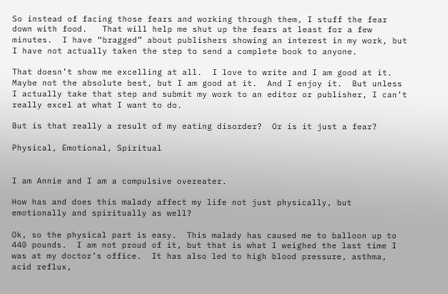So instead of facing those fears and working through them, I stuff the fear down with food.   That will help me shut up the fears at least for a few minutes.  I have “bragged” about publishers showing an interest in my work, but I have not actually taken the step to send a complete book to anyone.

That doesn’t show me excelling at all.  I love to write and I am good at it.  Maybe not the absolute best, but I am good at it.  And I enjoy it.  But unless I actually take that step and submit my work to an editor or publisher, I can’t really excel at what I want to do.

But is that really a result of my eating disorder?  Or is it just a fear?

Physical, Emotional, Spiritual


I am Annie and I am a compulsive overeater.

How has and does this malady affect my life not just physically, but emotionally and spiritually as well?

Ok, so the physical part is easy.  This malady has caused me to balloon up to 440 pounds.  I am not proud of it, but that is what I weighed the last time I was at my doctor’s office.  It has also led to high blood pressure, asthma, acid reflux,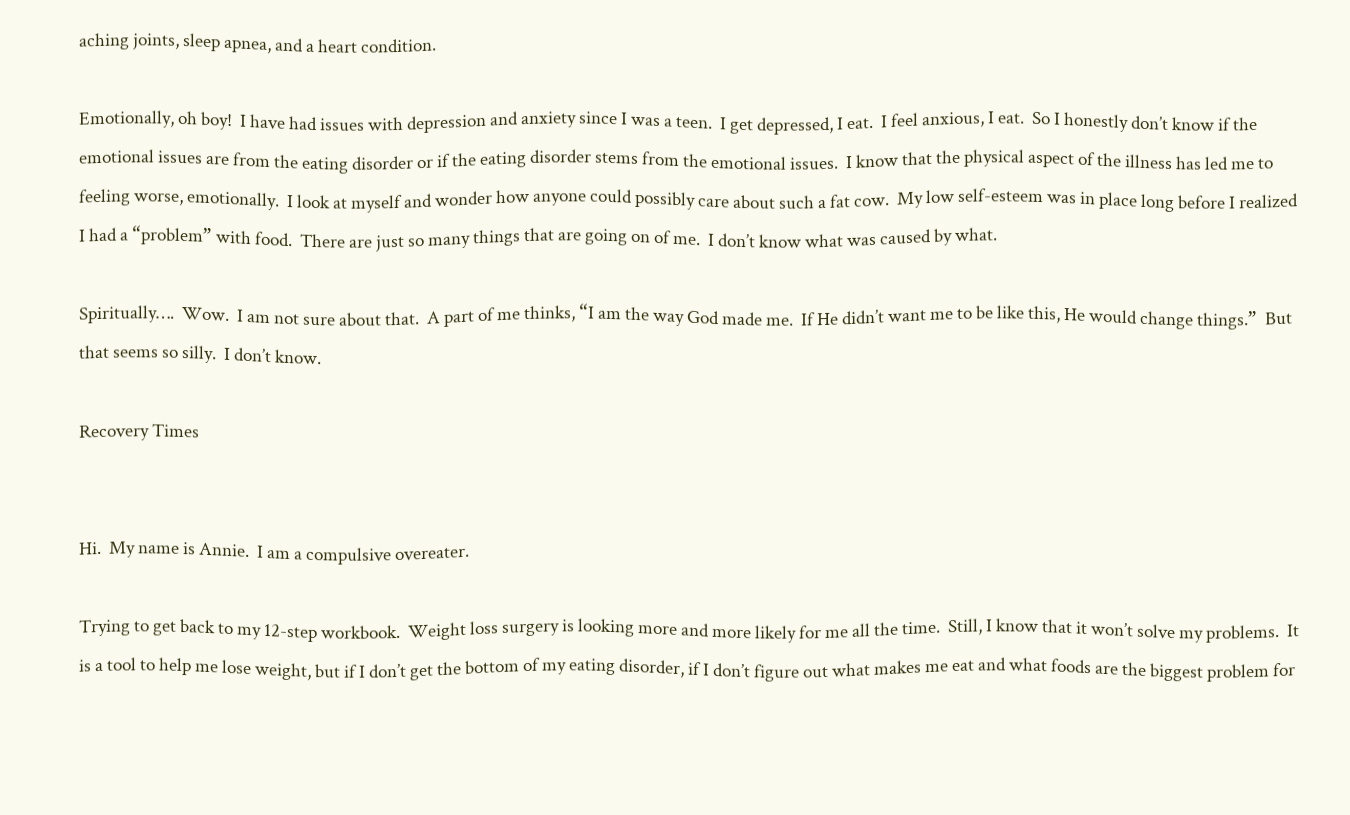aching joints, sleep apnea, and a heart condition.

Emotionally, oh boy!  I have had issues with depression and anxiety since I was a teen.  I get depressed, I eat.  I feel anxious, I eat.  So I honestly don’t know if the emotional issues are from the eating disorder or if the eating disorder stems from the emotional issues.  I know that the physical aspect of the illness has led me to feeling worse, emotionally.  I look at myself and wonder how anyone could possibly care about such a fat cow.  My low self-esteem was in place long before I realized I had a “problem” with food.  There are just so many things that are going on of me.  I don’t know what was caused by what.

Spiritually….  Wow.  I am not sure about that.  A part of me thinks, “I am the way God made me.  If He didn’t want me to be like this, He would change things.”  But that seems so silly.  I don’t know.

Recovery Times


Hi.  My name is Annie.  I am a compulsive overeater.

Trying to get back to my 12-step workbook.  Weight loss surgery is looking more and more likely for me all the time.  Still, I know that it won’t solve my problems.  It is a tool to help me lose weight, but if I don’t get the bottom of my eating disorder, if I don’t figure out what makes me eat and what foods are the biggest problem for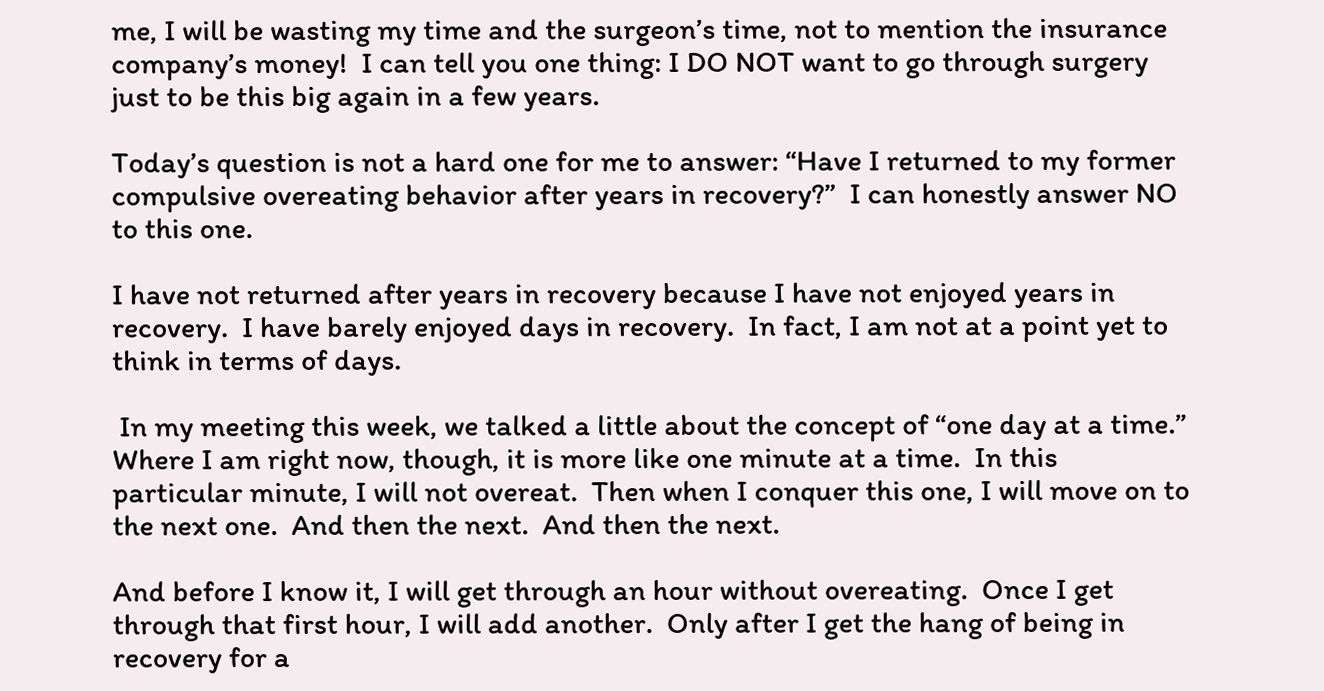me, I will be wasting my time and the surgeon’s time, not to mention the insurance company’s money!  I can tell you one thing: I DO NOT want to go through surgery just to be this big again in a few years.

Today’s question is not a hard one for me to answer: “Have I returned to my former compulsive overeating behavior after years in recovery?”  I can honestly answer NO to this one.

I have not returned after years in recovery because I have not enjoyed years in recovery.  I have barely enjoyed days in recovery.  In fact, I am not at a point yet to think in terms of days.

 In my meeting this week, we talked a little about the concept of “one day at a time.”  Where I am right now, though, it is more like one minute at a time.  In this particular minute, I will not overeat.  Then when I conquer this one, I will move on to the next one.  And then the next.  And then the next.

And before I know it, I will get through an hour without overeating.  Once I get through that first hour, I will add another.  Only after I get the hang of being in recovery for a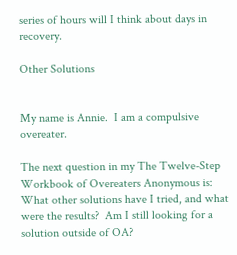series of hours will I think about days in recovery.

Other Solutions


My name is Annie.  I am a compulsive overeater.

The next question in my The Twelve-Step Workbook of Overeaters Anonymous is:  What other solutions have I tried, and what were the results?  Am I still looking for a solution outside of OA?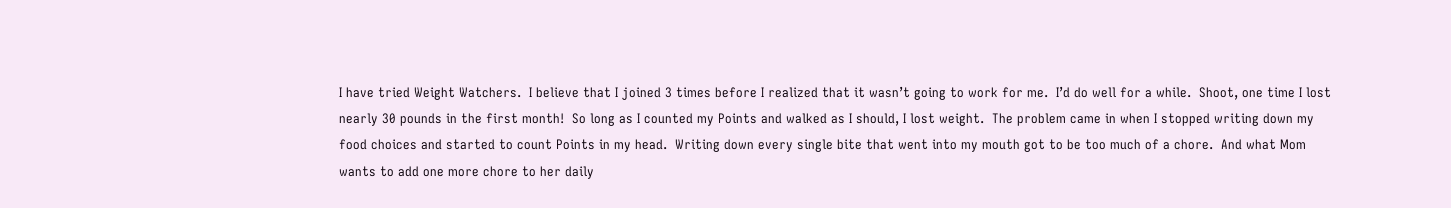I have tried Weight Watchers.  I believe that I joined 3 times before I realized that it wasn’t going to work for me.  I’d do well for a while.  Shoot, one time I lost nearly 30 pounds in the first month!  So long as I counted my Points and walked as I should, I lost weight.  The problem came in when I stopped writing down my food choices and started to count Points in my head.  Writing down every single bite that went into my mouth got to be too much of a chore.  And what Mom wants to add one more chore to her daily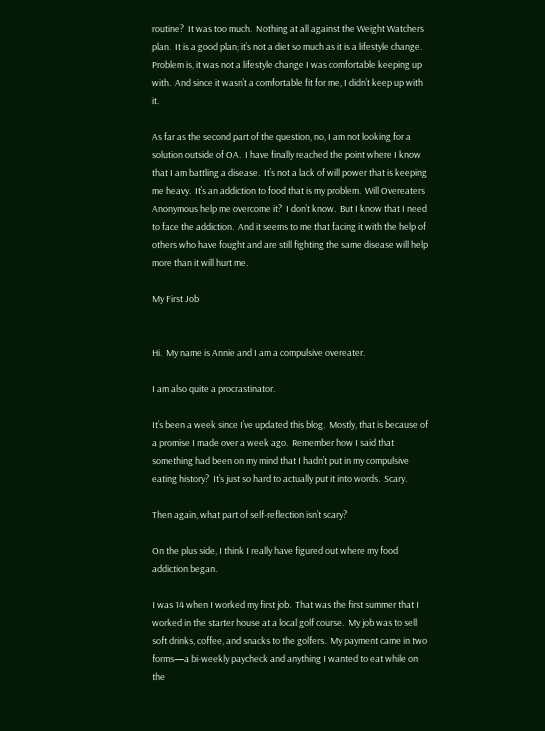routine?  It was too much.  Nothing at all against the Weight Watchers plan.  It is a good plan; it’s not a diet so much as it is a lifestyle change.  Problem is, it was not a lifestyle change I was comfortable keeping up with.  And since it wasn’t a comfortable fit for me, I didn’t keep up with it.

As far as the second part of the question, no, I am not looking for a solution outside of OA.  I have finally reached the point where I know that I am battling a disease.  It’s not a lack of will power that is keeping me heavy.  It’s an addiction to food that is my problem.  Will Overeaters Anonymous help me overcome it?  I don’t know.  But I know that I need to face the addiction.  And it seems to me that facing it with the help of others who have fought and are still fighting the same disease will help more than it will hurt me.

My First Job


Hi.  My name is Annie and I am a compulsive overeater.

I am also quite a procrastinator.

It’s been a week since I’ve updated this blog.  Mostly, that is because of a promise I made over a week ago.  Remember how I said that something had been on my mind that I hadn’t put in my compulsive eating history?  It’s just so hard to actually put it into words.  Scary.

Then again, what part of self-reflection isn’t scary?

On the plus side, I think I really have figured out where my food addiction began.

I was 14 when I worked my first job.  That was the first summer that I worked in the starter house at a local golf course.  My job was to sell soft drinks, coffee, and snacks to the golfers.  My payment came in two forms—a bi-weekly paycheck and anything I wanted to eat while on the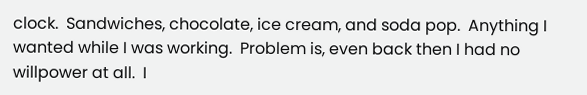clock.  Sandwiches, chocolate, ice cream, and soda pop.  Anything I wanted while I was working.  Problem is, even back then I had no willpower at all.  I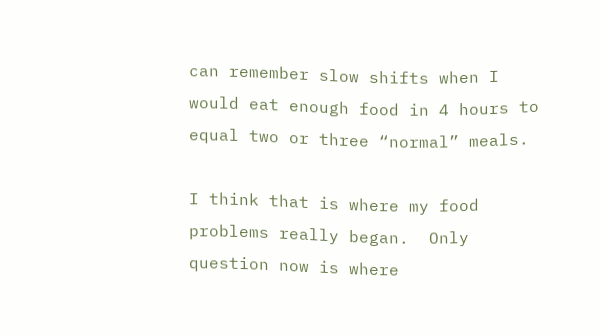can remember slow shifts when I would eat enough food in 4 hours to equal two or three “normal” meals.

I think that is where my food problems really began.  Only question now is where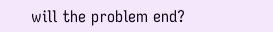will the problem end?